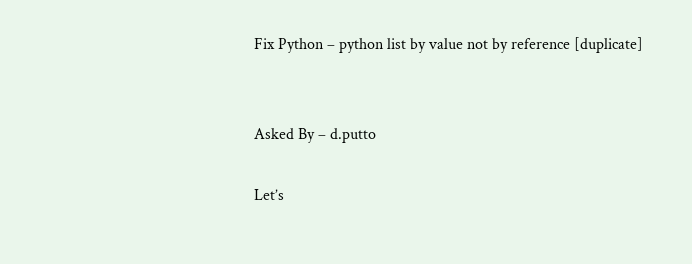Fix Python – python list by value not by reference [duplicate]


Asked By – d.putto

Let’s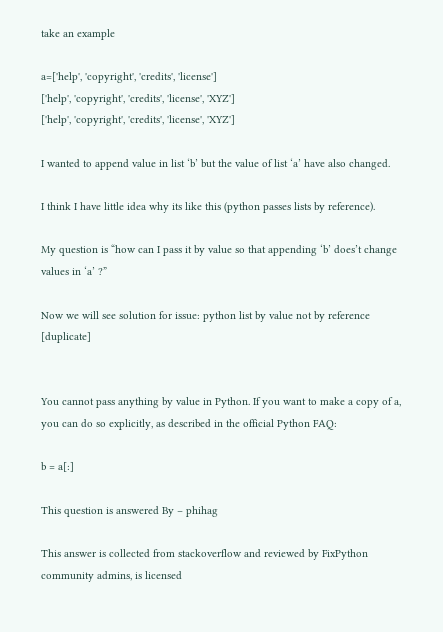take an example

a=['help', 'copyright', 'credits', 'license']
['help', 'copyright', 'credits', 'license', 'XYZ']
['help', 'copyright', 'credits', 'license', 'XYZ']

I wanted to append value in list ‘b’ but the value of list ‘a’ have also changed.

I think I have little idea why its like this (python passes lists by reference).

My question is “how can I pass it by value so that appending ‘b’ does’t change values in ‘a’ ?”

Now we will see solution for issue: python list by value not by reference [duplicate]


You cannot pass anything by value in Python. If you want to make a copy of a, you can do so explicitly, as described in the official Python FAQ:

b = a[:]

This question is answered By – phihag

This answer is collected from stackoverflow and reviewed by FixPython community admins, is licensed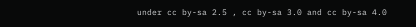under cc by-sa 2.5 , cc by-sa 3.0 and cc by-sa 4.0